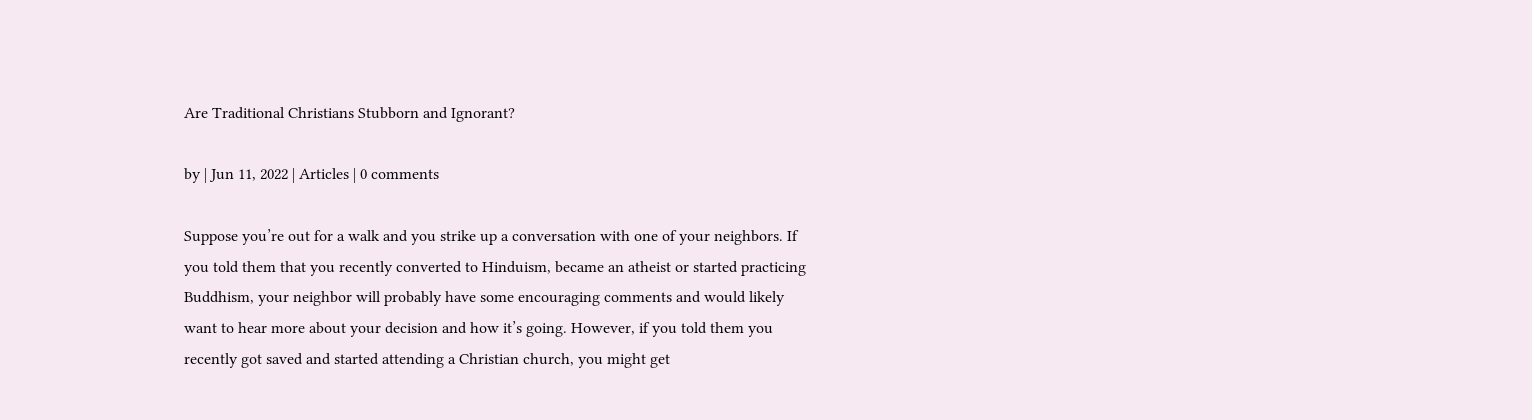Are Traditional Christians Stubborn and Ignorant?

by | Jun 11, 2022 | Articles | 0 comments

Suppose you’re out for a walk and you strike up a conversation with one of your neighbors. If you told them that you recently converted to Hinduism, became an atheist or started practicing Buddhism, your neighbor will probably have some encouraging comments and would likely want to hear more about your decision and how it’s going. However, if you told them you recently got saved and started attending a Christian church, you might get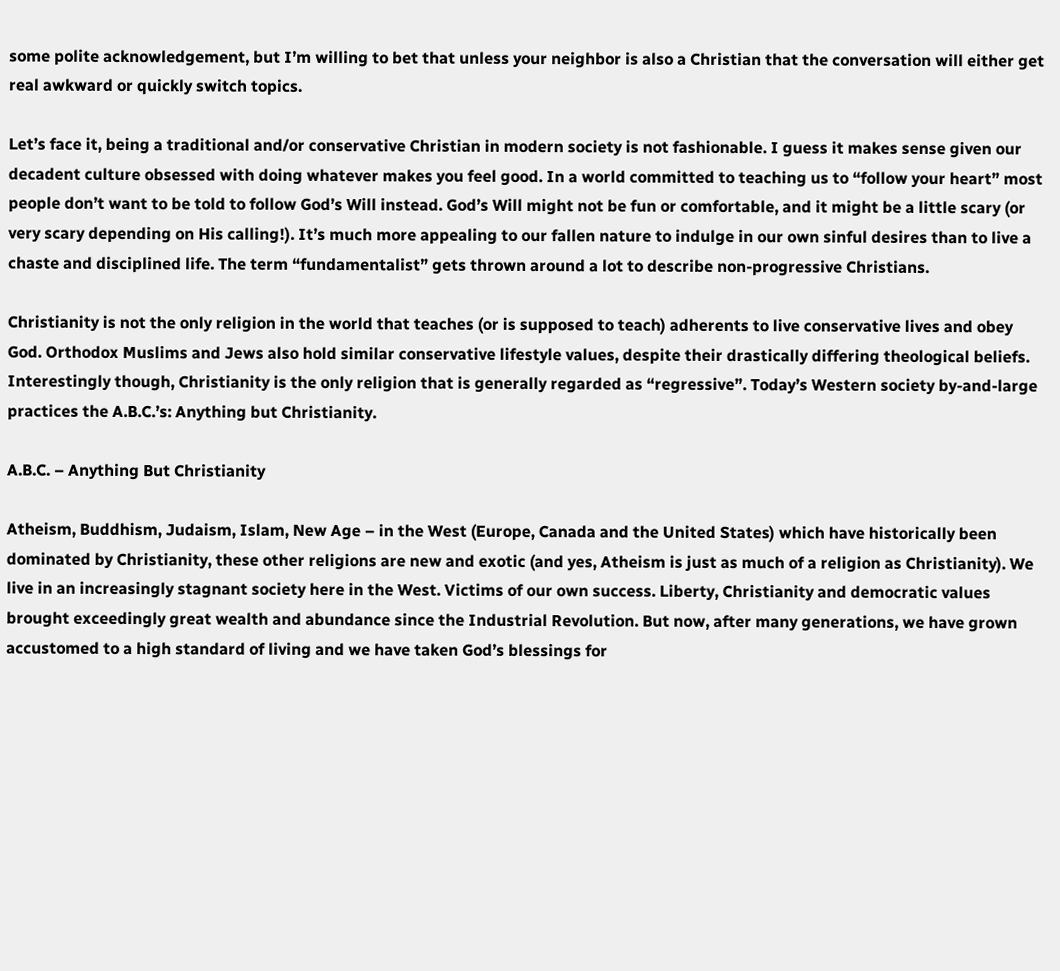some polite acknowledgement, but I’m willing to bet that unless your neighbor is also a Christian that the conversation will either get real awkward or quickly switch topics.

Let’s face it, being a traditional and/or conservative Christian in modern society is not fashionable. I guess it makes sense given our decadent culture obsessed with doing whatever makes you feel good. In a world committed to teaching us to “follow your heart” most people don’t want to be told to follow God’s Will instead. God’s Will might not be fun or comfortable, and it might be a little scary (or very scary depending on His calling!). It’s much more appealing to our fallen nature to indulge in our own sinful desires than to live a chaste and disciplined life. The term “fundamentalist” gets thrown around a lot to describe non-progressive Christians.

Christianity is not the only religion in the world that teaches (or is supposed to teach) adherents to live conservative lives and obey God. Orthodox Muslims and Jews also hold similar conservative lifestyle values, despite their drastically differing theological beliefs. Interestingly though, Christianity is the only religion that is generally regarded as “regressive”. Today’s Western society by-and-large practices the A.B.C.’s: Anything but Christianity.

A.B.C. – Anything But Christianity

Atheism, Buddhism, Judaism, Islam, New Age – in the West (Europe, Canada and the United States) which have historically been dominated by Christianity, these other religions are new and exotic (and yes, Atheism is just as much of a religion as Christianity). We live in an increasingly stagnant society here in the West. Victims of our own success. Liberty, Christianity and democratic values brought exceedingly great wealth and abundance since the Industrial Revolution. But now, after many generations, we have grown accustomed to a high standard of living and we have taken God’s blessings for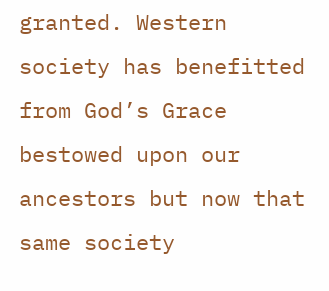granted. Western society has benefitted from God’s Grace bestowed upon our ancestors but now that same society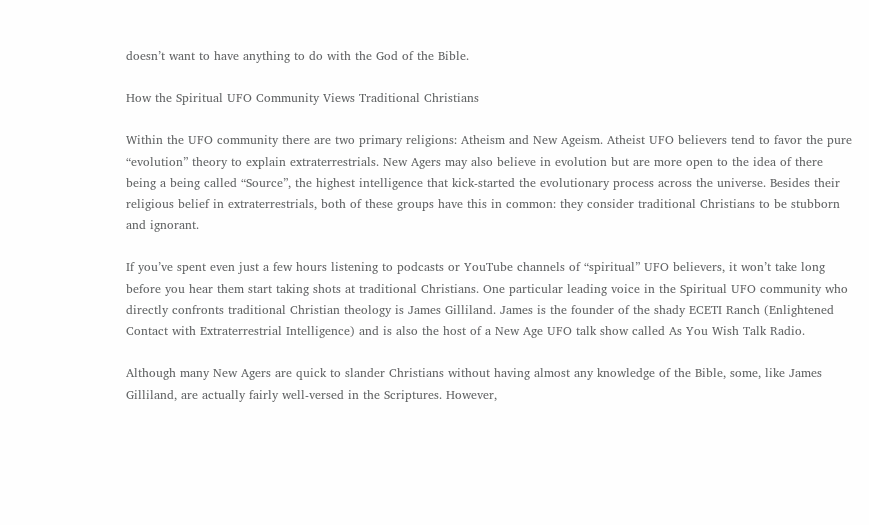doesn’t want to have anything to do with the God of the Bible.

How the Spiritual UFO Community Views Traditional Christians

Within the UFO community there are two primary religions: Atheism and New Ageism. Atheist UFO believers tend to favor the pure “evolution” theory to explain extraterrestrials. New Agers may also believe in evolution but are more open to the idea of there being a being called “Source”, the highest intelligence that kick-started the evolutionary process across the universe. Besides their religious belief in extraterrestrials, both of these groups have this in common: they consider traditional Christians to be stubborn and ignorant.

If you’ve spent even just a few hours listening to podcasts or YouTube channels of “spiritual” UFO believers, it won’t take long before you hear them start taking shots at traditional Christians. One particular leading voice in the Spiritual UFO community who directly confronts traditional Christian theology is James Gilliland. James is the founder of the shady ECETI Ranch (Enlightened Contact with Extraterrestrial Intelligence) and is also the host of a New Age UFO talk show called As You Wish Talk Radio.

Although many New Agers are quick to slander Christians without having almost any knowledge of the Bible, some, like James Gilliland, are actually fairly well-versed in the Scriptures. However,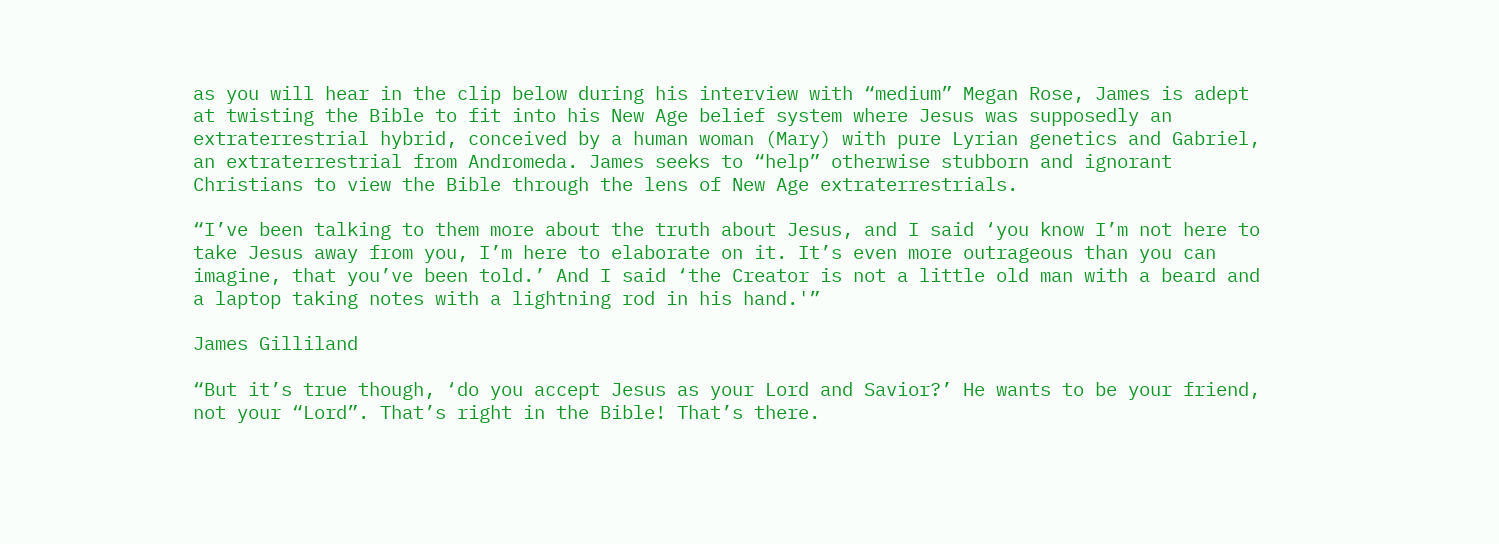as you will hear in the clip below during his interview with “medium” Megan Rose, James is adept at twisting the Bible to fit into his New Age belief system where Jesus was supposedly an extraterrestrial hybrid, conceived by a human woman (Mary) with pure Lyrian genetics and Gabriel, an extraterrestrial from Andromeda. James seeks to “help” otherwise stubborn and ignorant Christians to view the Bible through the lens of New Age extraterrestrials.

“I’ve been talking to them more about the truth about Jesus, and I said ‘you know I’m not here to take Jesus away from you, I’m here to elaborate on it. It’s even more outrageous than you can imagine, that you’ve been told.’ And I said ‘the Creator is not a little old man with a beard and a laptop taking notes with a lightning rod in his hand.'”

James Gilliland

“But it’s true though, ‘do you accept Jesus as your Lord and Savior?’ He wants to be your friend, not your “Lord”. That’s right in the Bible! That’s there.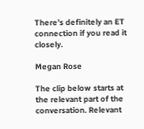There’s definitely an ET connection if you read it closely.

Megan Rose

The clip below starts at the relevant part of the conversation. Relevant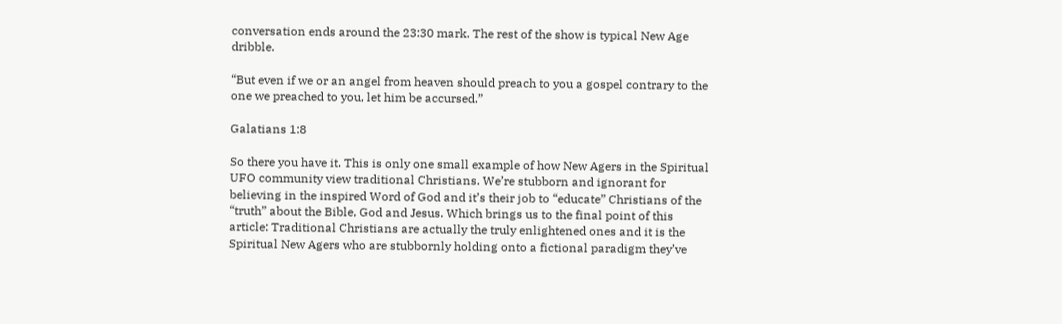conversation ends around the 23:30 mark. The rest of the show is typical New Age dribble.

“But even if we or an angel from heaven should preach to you a gospel contrary to the one we preached to you, let him be accursed.”

Galatians 1:8

So there you have it. This is only one small example of how New Agers in the Spiritual UFO community view traditional Christians. We’re stubborn and ignorant for believing in the inspired Word of God and it’s their job to “educate” Christians of the “truth” about the Bible, God and Jesus. Which brings us to the final point of this article: Traditional Christians are actually the truly enlightened ones and it is the Spiritual New Agers who are stubbornly holding onto a fictional paradigm they’ve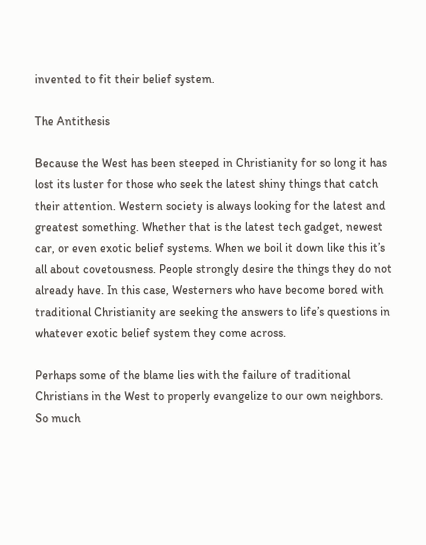invented to fit their belief system.

The Antithesis

Because the West has been steeped in Christianity for so long it has lost its luster for those who seek the latest shiny things that catch their attention. Western society is always looking for the latest and greatest something. Whether that is the latest tech gadget, newest car, or even exotic belief systems. When we boil it down like this it’s all about covetousness. People strongly desire the things they do not already have. In this case, Westerners who have become bored with traditional Christianity are seeking the answers to life’s questions in whatever exotic belief system they come across.

Perhaps some of the blame lies with the failure of traditional Christians in the West to properly evangelize to our own neighbors. So much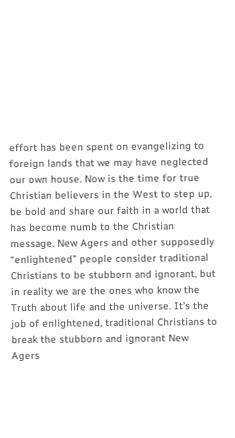effort has been spent on evangelizing to foreign lands that we may have neglected our own house. Now is the time for true Christian believers in the West to step up, be bold and share our faith in a world that has become numb to the Christian message. New Agers and other supposedly “enlightened” people consider traditional Christians to be stubborn and ignorant, but in reality we are the ones who know the Truth about life and the universe. It’s the job of enlightened, traditional Christians to break the stubborn and ignorant New Agers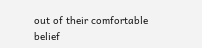out of their comfortable belief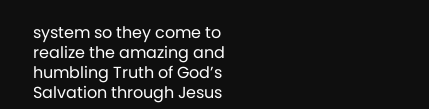system so they come to realize the amazing and humbling Truth of God’s Salvation through Jesus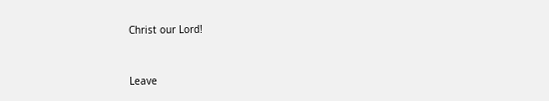Christ our Lord!


Leave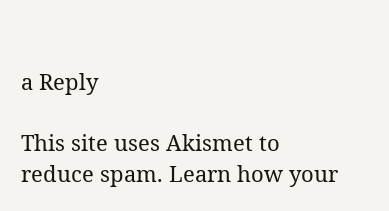a Reply

This site uses Akismet to reduce spam. Learn how your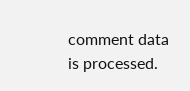comment data is processed.